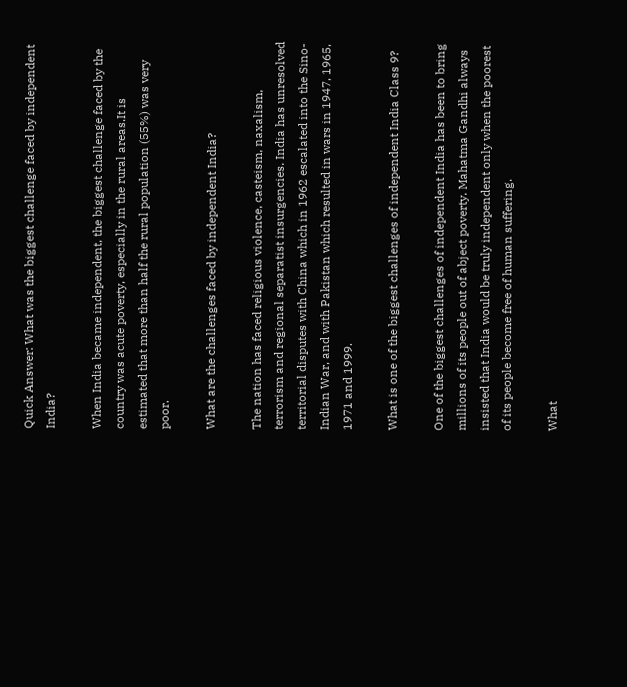Quick Answer: What was the biggest challenge faced by independent India?

When India became independent, the biggest challenge faced by the country was acute poverty, especially in the rural areas.It is estimated that more than half the rural population (55%) was very poor.

What are the challenges faced by independent India?

The nation has faced religious violence, casteism, naxalism, terrorism and regional separatist insurgencies. India has unresolved territorial disputes with China which in 1962 escalated into the Sino-Indian War, and with Pakistan which resulted in wars in 1947, 1965, 1971 and 1999.

What is one of the biggest challenges of independent India Class 9?

One of the biggest challenges of independent India has been to bring millions of its people out of abject poverty. Mahatma Gandhi always insisted that India would be truly independent only when the poorest of its people become free of human suffering.

What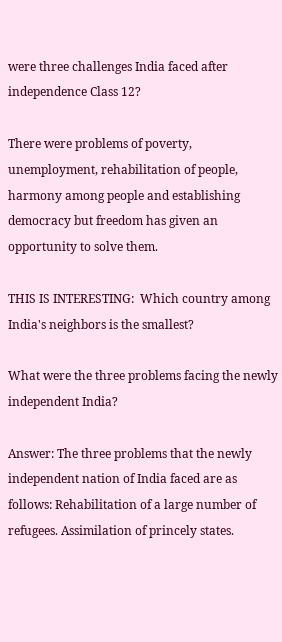were three challenges India faced after independence Class 12?

There were problems of poverty, unemployment, rehabilitation of people, harmony among people and establishing democracy but freedom has given an opportunity to solve them.

THIS IS INTERESTING:  Which country among India's neighbors is the smallest?

What were the three problems facing the newly independent India?

Answer: The three problems that the newly independent nation of India faced are as follows: Rehabilitation of a large number of refugees. Assimilation of princely states.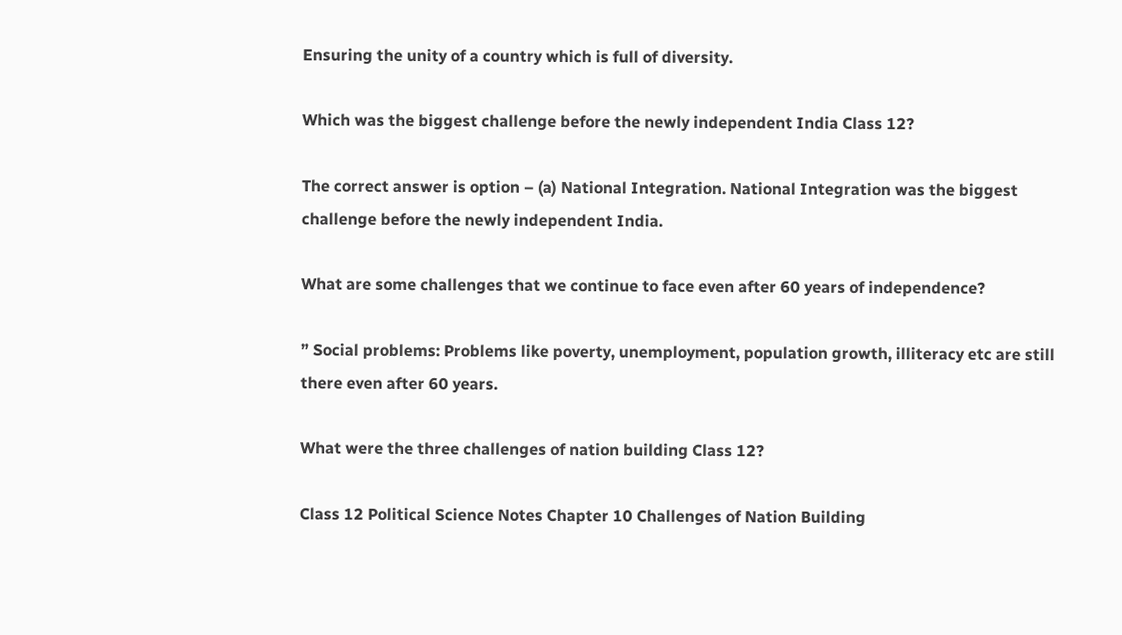Ensuring the unity of a country which is full of diversity.

Which was the biggest challenge before the newly independent India Class 12?

The correct answer is option – (a) National Integration. National Integration was the biggest challenge before the newly independent India.

What are some challenges that we continue to face even after 60 years of independence?

” Social problems: Problems like poverty, unemployment, population growth, illiteracy etc are still there even after 60 years.

What were the three challenges of nation building Class 12?

Class 12 Political Science Notes Chapter 10 Challenges of Nation Building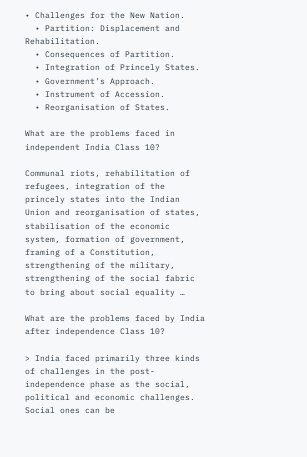• Challenges for the New Nation.
  • Partition: Displacement and Rehabilitation.
  • Consequences of Partition.
  • Integration of Princely States.
  • Government’s Approach.
  • Instrument of Accession.
  • Reorganisation of States.

What are the problems faced in independent India Class 10?

Communal riots, rehabilitation of refugees, integration of the princely states into the Indian Union and reorganisation of states, stabilisation of the economic system, formation of government, framing of a Constitution, strengthening of the military, strengthening of the social fabric to bring about social equality …

What are the problems faced by India after independence Class 10?

> India faced primarily three kinds of challenges in the post-independence phase as the social, political and economic challenges. Social ones can be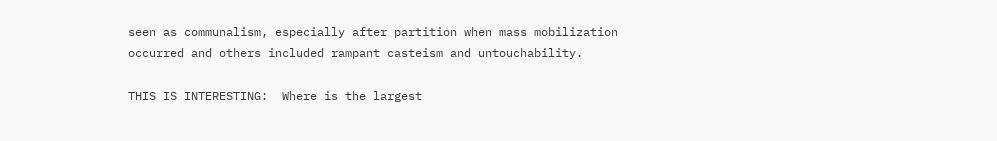seen as communalism, especially after partition when mass mobilization occurred and others included rampant casteism and untouchability.

THIS IS INTERESTING:  Where is the largest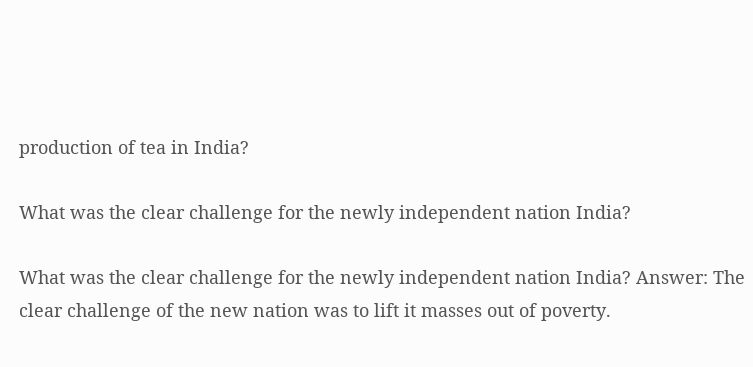production of tea in India?

What was the clear challenge for the newly independent nation India?

What was the clear challenge for the newly independent nation India? Answer: The clear challenge of the new nation was to lift it masses out of poverty.